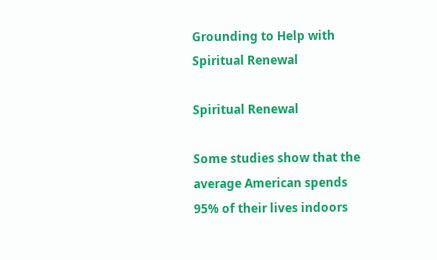Grounding to Help with Spiritual Renewal

Spiritual Renewal

Some studies show that the average American spends 95% of their lives indoors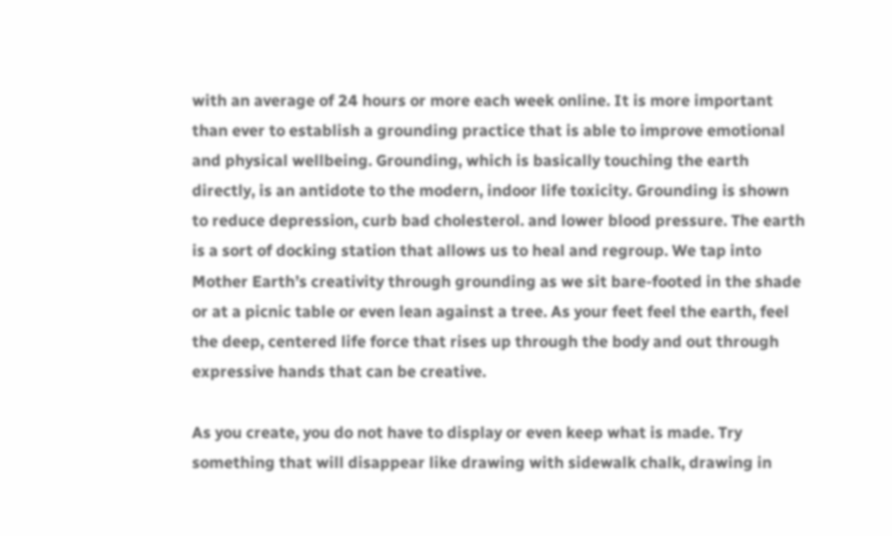with an average of 24 hours or more each week online. It is more important than ever to establish a grounding practice that is able to improve emotional and physical wellbeing. Grounding, which is basically touching the earth directly, is an antidote to the modern, indoor life toxicity. Grounding is shown to reduce depression, curb bad cholesterol. and lower blood pressure. The earth is a sort of docking station that allows us to heal and regroup. We tap into Mother Earth’s creativity through grounding as we sit bare-footed in the shade or at a picnic table or even lean against a tree. As your feet feel the earth, feel the deep, centered life force that rises up through the body and out through expressive hands that can be creative.

As you create, you do not have to display or even keep what is made. Try something that will disappear like drawing with sidewalk chalk, drawing in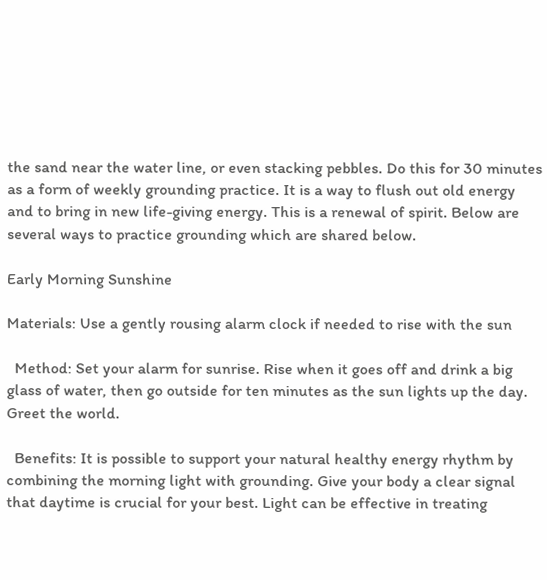the sand near the water line, or even stacking pebbles. Do this for 30 minutes as a form of weekly grounding practice. It is a way to flush out old energy and to bring in new life-giving energy. This is a renewal of spirit. Below are several ways to practice grounding which are shared below.

Early Morning Sunshine

Materials: Use a gently rousing alarm clock if needed to rise with the sun

  Method: Set your alarm for sunrise. Rise when it goes off and drink a big glass of water, then go outside for ten minutes as the sun lights up the day. Greet the world.

  Benefits: It is possible to support your natural healthy energy rhythm by combining the morning light with grounding. Give your body a clear signal that daytime is crucial for your best. Light can be effective in treating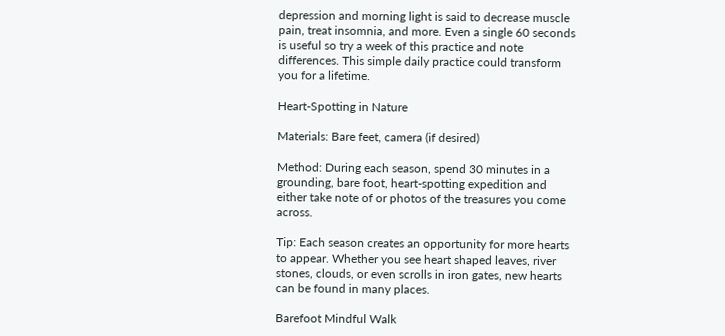depression and morning light is said to decrease muscle pain, treat insomnia, and more. Even a single 60 seconds is useful so try a week of this practice and note differences. This simple daily practice could transform you for a lifetime.

Heart-Spotting in Nature

Materials: Bare feet, camera (if desired)

Method: During each season, spend 30 minutes in a grounding, bare foot, heart-spotting expedition and either take note of or photos of the treasures you come across.

Tip: Each season creates an opportunity for more hearts to appear. Whether you see heart shaped leaves, river stones, clouds, or even scrolls in iron gates, new hearts can be found in many places.

Barefoot Mindful Walk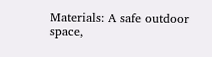Materials: A safe outdoor space,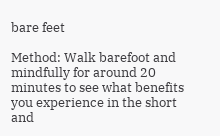bare feet

Method: Walk barefoot and mindfully for around 20 minutes to see what benefits you experience in the short and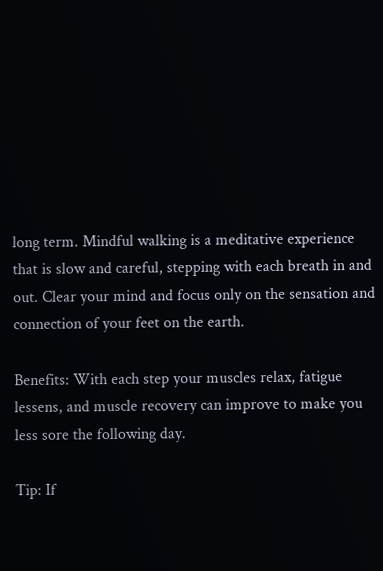long term. Mindful walking is a meditative experience that is slow and careful, stepping with each breath in and out. Clear your mind and focus only on the sensation and connection of your feet on the earth.

Benefits: With each step your muscles relax, fatigue lessens, and muscle recovery can improve to make you less sore the following day.

Tip: If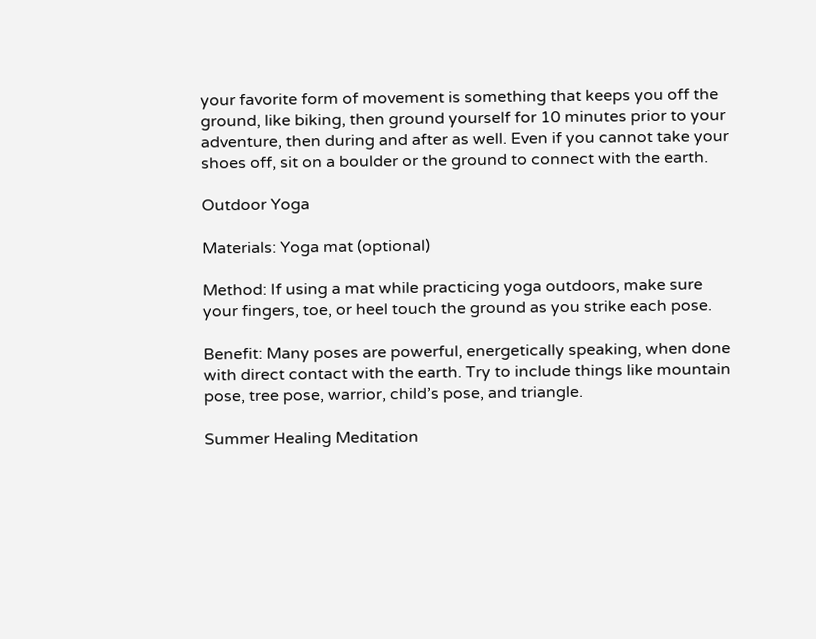your favorite form of movement is something that keeps you off the ground, like biking, then ground yourself for 10 minutes prior to your adventure, then during and after as well. Even if you cannot take your shoes off, sit on a boulder or the ground to connect with the earth.

Outdoor Yoga

Materials: Yoga mat (optional)

Method: If using a mat while practicing yoga outdoors, make sure your fingers, toe, or heel touch the ground as you strike each pose.

Benefit: Many poses are powerful, energetically speaking, when done with direct contact with the earth. Try to include things like mountain pose, tree pose, warrior, child’s pose, and triangle.

Summer Healing Meditation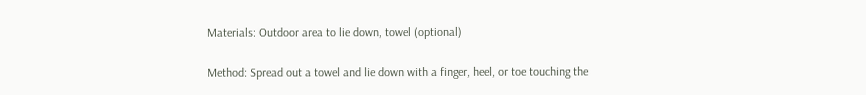Materials: Outdoor area to lie down, towel (optional)

Method: Spread out a towel and lie down with a finger, heel, or toe touching the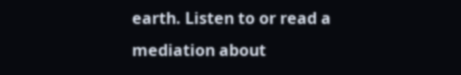earth. Listen to or read a mediation about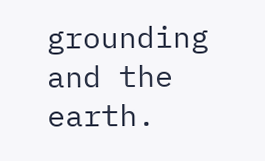grounding and the earth.